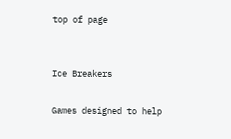top of page


Ice Breakers

Games designed to help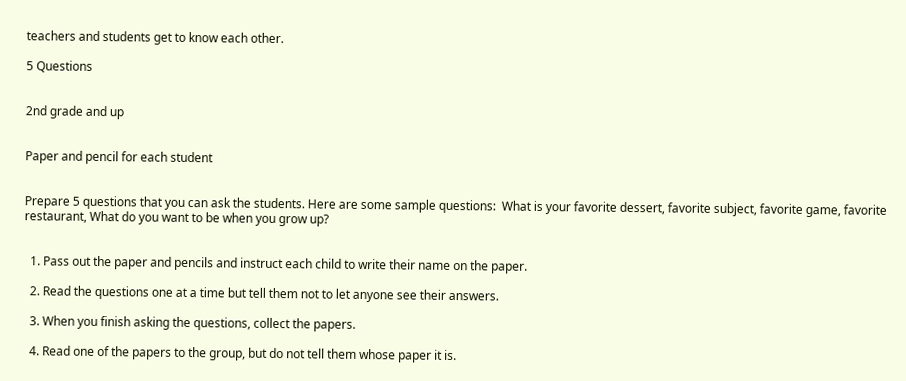teachers and students get to know each other.

5 Questions


2nd grade and up


Paper and pencil for each student


Prepare 5 questions that you can ask the students. Here are some sample questions:  What is your favorite dessert, favorite subject, favorite game, favorite restaurant, What do you want to be when you grow up?


  1. Pass out the paper and pencils and instruct each child to write their name on the paper.

  2. Read the questions one at a time but tell them not to let anyone see their answers.

  3. When you finish asking the questions, collect the papers.

  4. Read one of the papers to the group, but do not tell them whose paper it is.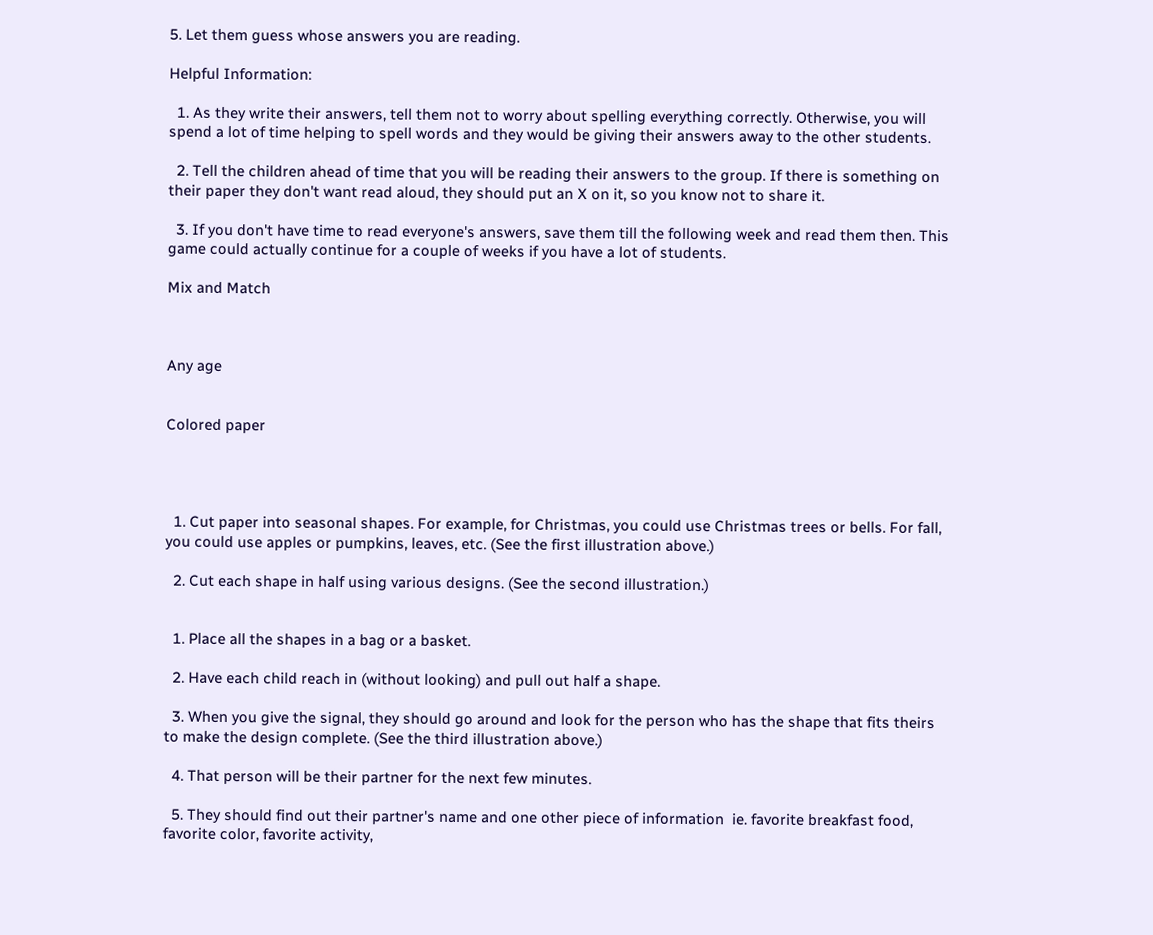5. Let them guess whose answers you are reading.

Helpful Information:

  1. As they write their answers, tell them not to worry about spelling everything correctly. Otherwise, you will spend a lot of time helping to spell words and they would be giving their answers away to the other students.

  2. Tell the children ahead of time that you will be reading their answers to the group. If there is something on their paper they don't want read aloud, they should put an X on it, so you know not to share it.

  3. If you don't have time to read everyone's answers, save them till the following week and read them then. This game could actually continue for a couple of weeks if you have a lot of students.

Mix and Match



Any age


Colored paper




  1. Cut paper into seasonal shapes. For example, for Christmas, you could use Christmas trees or bells. For fall, you could use apples or pumpkins, leaves, etc. (See the first illustration above.)

  2. Cut each shape in half using various designs. (See the second illustration.)


  1. Place all the shapes in a bag or a basket.

  2. Have each child reach in (without looking) and pull out half a shape.

  3. When you give the signal, they should go around and look for the person who has the shape that fits theirs to make the design complete. (See the third illustration above.)

  4. That person will be their partner for the next few minutes.

  5. They should find out their partner's name and one other piece of information  ie. favorite breakfast food, favorite color, favorite activity,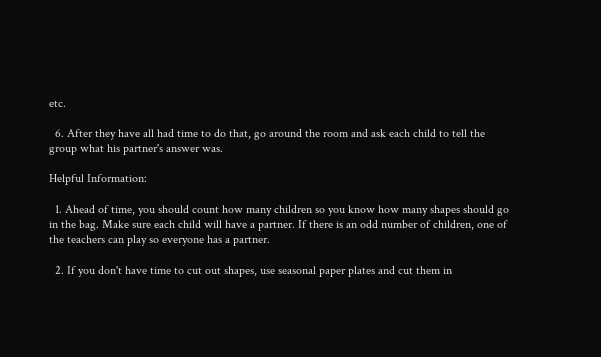etc.

  6. After they have all had time to do that, go around the room and ask each child to tell the group what his partner's answer was.

Helpful Information:

  1. Ahead of time, you should count how many children so you know how many shapes should go in the bag. Make sure each child will have a partner. If there is an odd number of children, one of the teachers can play so everyone has a partner.

  2. If you don't have time to cut out shapes, use seasonal paper plates and cut them in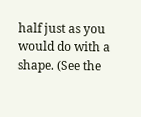half just as you would do with a shape. (See the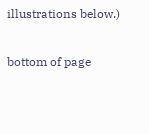illustrations below.)

bottom of page